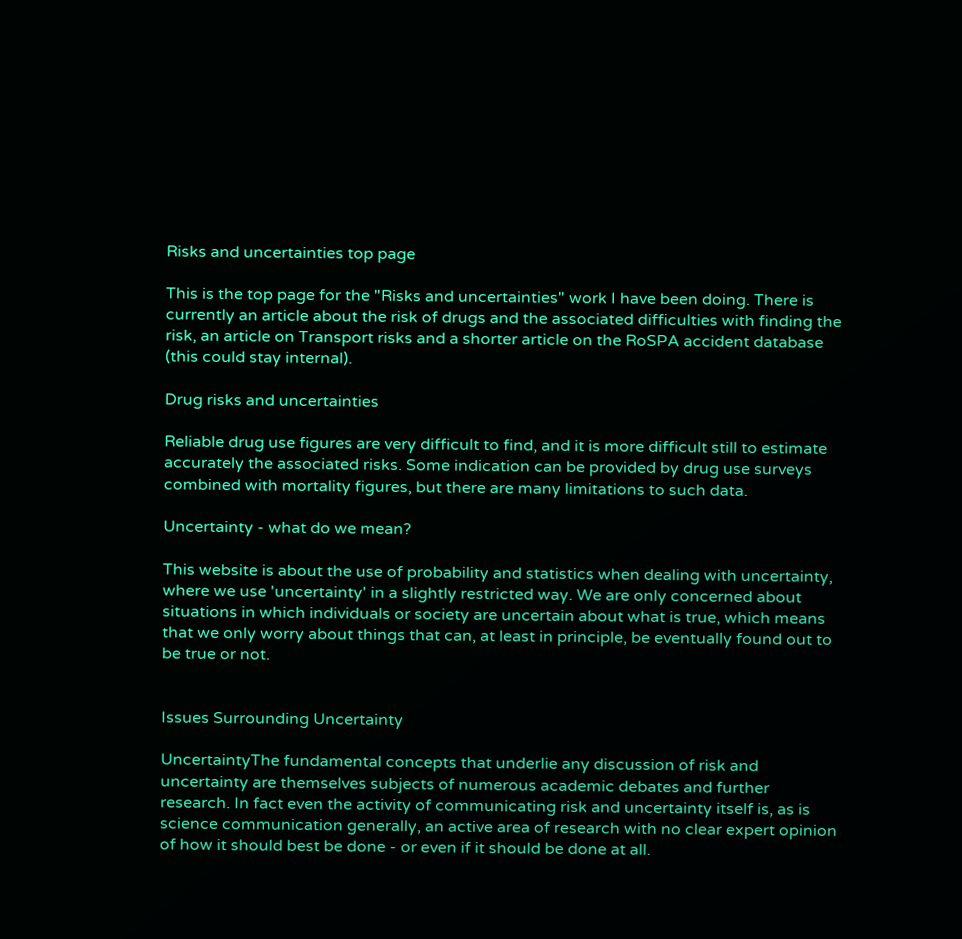Risks and uncertainties top page

This is the top page for the "Risks and uncertainties" work I have been doing. There is currently an article about the risk of drugs and the associated difficulties with finding the risk, an article on Transport risks and a shorter article on the RoSPA accident database (this could stay internal).

Drug risks and uncertainties

Reliable drug use figures are very difficult to find, and it is more difficult still to estimate accurately the associated risks. Some indication can be provided by drug use surveys combined with mortality figures, but there are many limitations to such data.

Uncertainty - what do we mean?

This website is about the use of probability and statistics when dealing with uncertainty, where we use 'uncertainty' in a slightly restricted way. We are only concerned about situations in which individuals or society are uncertain about what is true, which means that we only worry about things that can, at least in principle, be eventually found out to be true or not.


Issues Surrounding Uncertainty

UncertaintyThe fundamental concepts that underlie any discussion of risk and uncertainty are themselves subjects of numerous academic debates and further research. In fact even the activity of communicating risk and uncertainty itself is, as is science communication generally, an active area of research with no clear expert opinion of how it should best be done - or even if it should be done at all.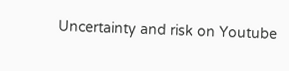Uncertainty and risk on Youtube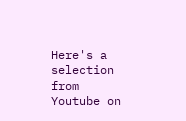Here's a selection from Youtube on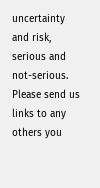uncertainty and risk, serious and not-serious. Please send us links to any others you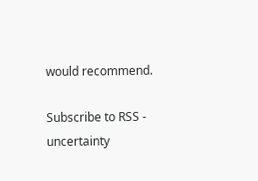would recommend.

Subscribe to RSS - uncertainty